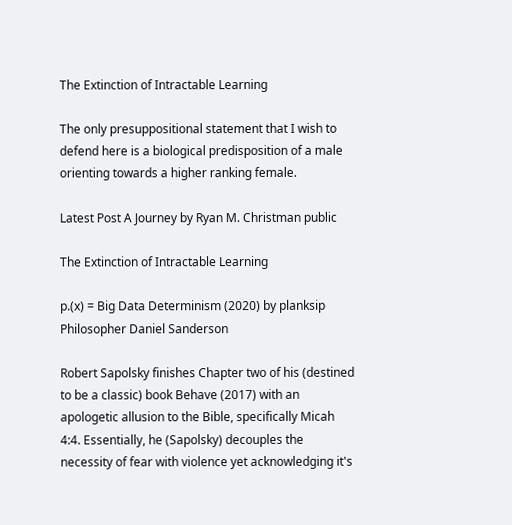The Extinction of Intractable Learning

The only presuppositional statement that I wish to defend here is a biological predisposition of a male orienting towards a higher ranking female.

Latest Post A Journey by Ryan M. Christman public

The Extinction of Intractable Learning

p.(x) = Big Data Determinism (2020) by planksip Philosopher Daniel Sanderson

Robert Sapolsky finishes Chapter two of his (destined to be a classic) book Behave (2017) with an apologetic allusion to the Bible, specifically Micah 4:4. Essentially, he (Sapolsky) decouples the necessity of fear with violence yet acknowledging it's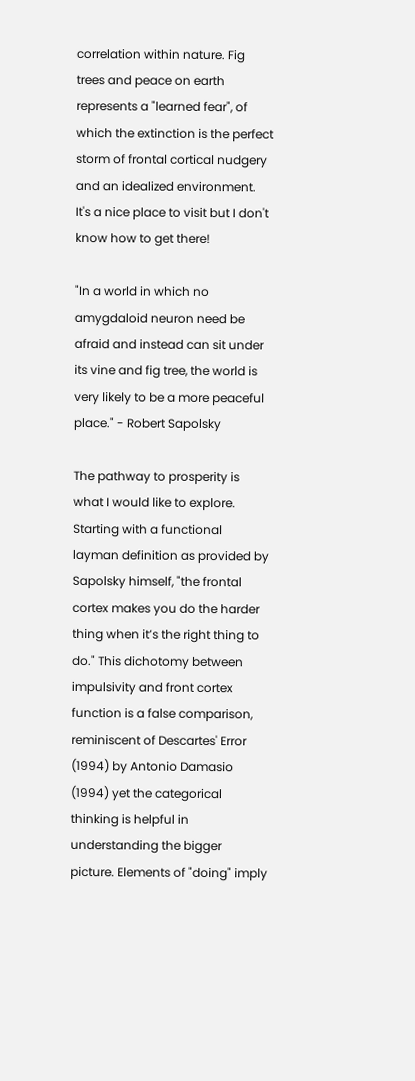correlation within nature. Fig trees and peace on earth represents a "learned fear", of which the extinction is the perfect storm of frontal cortical nudgery and an idealized environment. It's a nice place to visit but I don't know how to get there!

"In a world in which no amygdaloid neuron need be afraid and instead can sit under its vine and fig tree, the world is very likely to be a more peaceful place." - Robert Sapolsky

The pathway to prosperity is what I would like to explore. Starting with a functional layman definition as provided by Sapolsky himself, "the frontal cortex makes you do the harder thing when it’s the right thing to do." This dichotomy between impulsivity and front cortex function is a false comparison, reminiscent of Descartes' Error (1994) by Antonio Damasio (1994) yet the categorical thinking is helpful in understanding the bigger picture. Elements of "doing" imply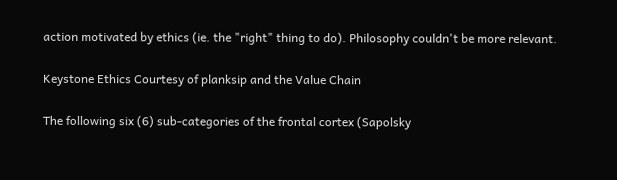action motivated by ethics (ie. the "right" thing to do). Philosophy couldn't be more relevant.

Keystone Ethics Courtesy of planksip and the Value Chain

The following six (6) sub-categories of the frontal cortex (Sapolsky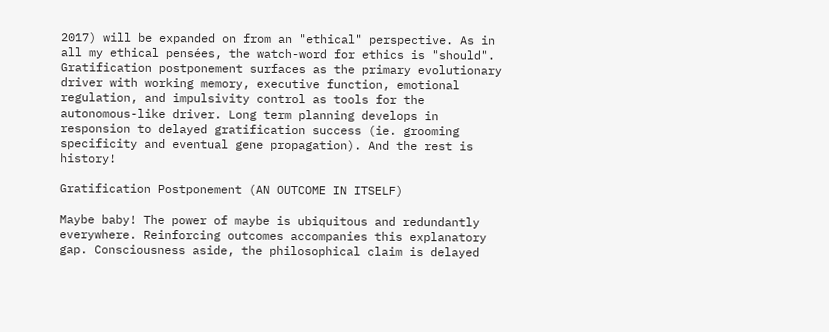2017) will be expanded on from an "ethical" perspective. As in all my ethical pensées, the watch-word for ethics is "should". Gratification postponement surfaces as the primary evolutionary driver with working memory, executive function, emotional regulation, and impulsivity control as tools for the autonomous-like driver. Long term planning develops in responsion to delayed gratification success (ie. grooming specificity and eventual gene propagation). And the rest is history!

Gratification Postponement (AN OUTCOME IN ITSELF)

Maybe baby! The power of maybe is ubiquitous and redundantly everywhere. Reinforcing outcomes accompanies this explanatory gap. Consciousness aside, the philosophical claim is delayed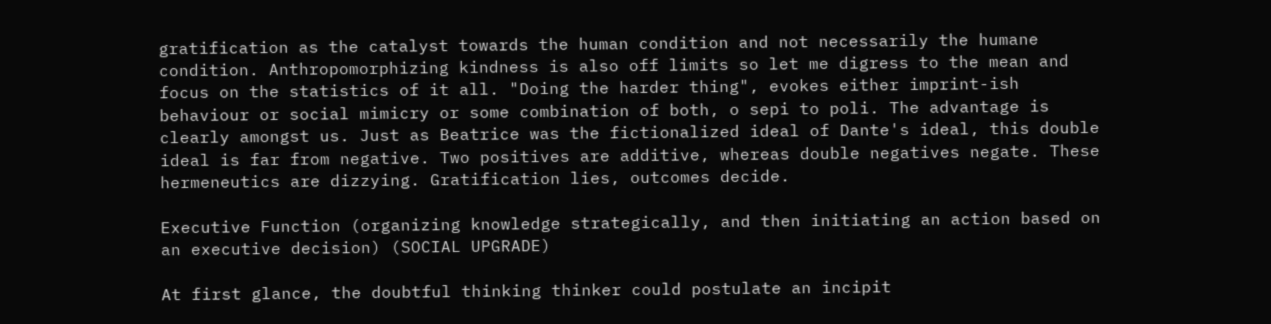gratification as the catalyst towards the human condition and not necessarily the humane condition. Anthropomorphizing kindness is also off limits so let me digress to the mean and focus on the statistics of it all. "Doing the harder thing", evokes either imprint-ish behaviour or social mimicry or some combination of both, o sepi to poli. The advantage is clearly amongst us. Just as Beatrice was the fictionalized ideal of Dante's ideal, this double ideal is far from negative. Two positives are additive, whereas double negatives negate. These hermeneutics are dizzying. Gratification lies, outcomes decide.

Executive Function (organizing knowledge strategically, and then initiating an action based on an executive decision) (SOCIAL UPGRADE)

At first glance, the doubtful thinking thinker could postulate an incipit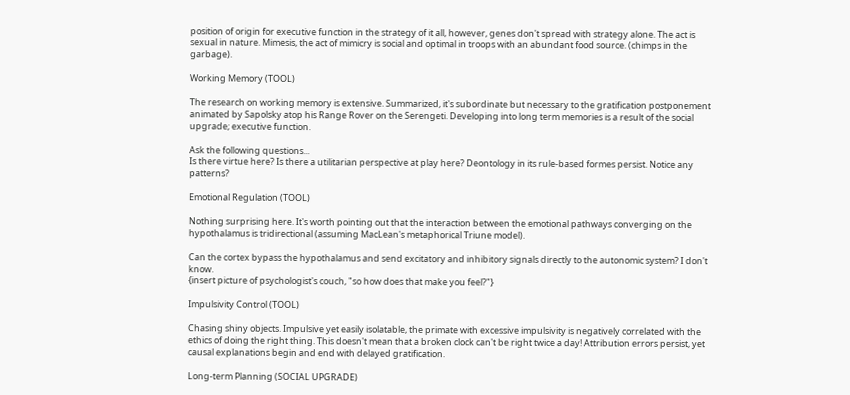position of origin for executive function in the strategy of it all, however, genes don't spread with strategy alone. The act is sexual in nature. Mimesis, the act of mimicry is social and optimal in troops with an abundant food source. (chimps in the garbage).

Working Memory (TOOL)

The research on working memory is extensive. Summarized, it's subordinate but necessary to the gratification postponement animated by Sapolsky atop his Range Rover on the Serengeti. Developing into long term memories is a result of the social upgrade; executive function.

Ask the following questions...
Is there virtue here? Is there a utilitarian perspective at play here? Deontology in its rule-based formes persist. Notice any patterns?

Emotional Regulation (TOOL)

Nothing surprising here. It's worth pointing out that the interaction between the emotional pathways converging on the hypothalamus is tridirectional (assuming MacLean's metaphorical Triune model).

Can the cortex bypass the hypothalamus and send excitatory and inhibitory signals directly to the autonomic system? I don't know.
{insert picture of psychologist's couch, "so how does that make you feel?"}

Impulsivity Control (TOOL)

Chasing shiny objects. Impulsive yet easily isolatable, the primate with excessive impulsivity is negatively correlated with the ethics of doing the right thing. This doesn't mean that a broken clock can't be right twice a day! Attribution errors persist, yet causal explanations begin and end with delayed gratification.

Long-term Planning (SOCIAL UPGRADE)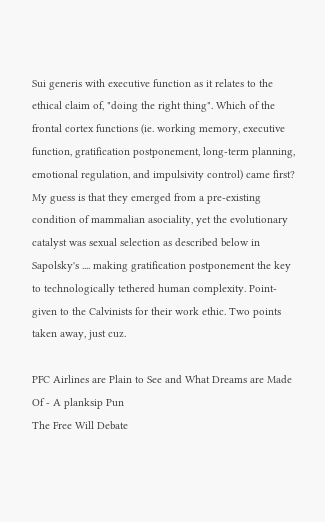Sui generis with executive function as it relates to the ethical claim of, "doing the right thing". Which of the frontal cortex functions (ie. working memory, executive function, gratification postponement, long-term planning, emotional regulation, and impulsivity control) came first? My guess is that they emerged from a pre-existing condition of mammalian asociality, yet the evolutionary catalyst was sexual selection as described below in Sapolsky's .... making gratification postponement the key to technologically tethered human complexity. Point-given to the Calvinists for their work ethic. Two points taken away, just cuz.

PFC Airlines are Plain to See and What Dreams are Made Of - A planksip Pun
The Free Will Debate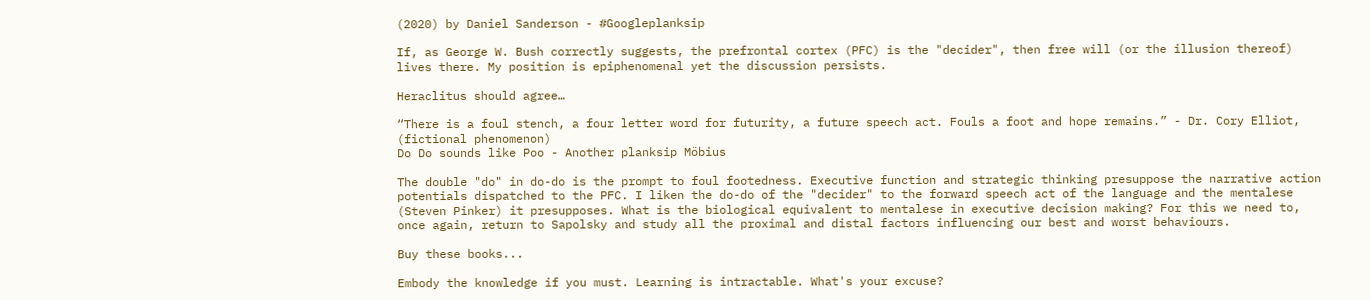(2020) by Daniel Sanderson - #Googleplanksip

If, as George W. Bush correctly suggests, the prefrontal cortex (PFC) is the "decider", then free will (or the illusion thereof) lives there. My position is epiphenomenal yet the discussion persists.

Heraclitus should agree…

“There is a foul stench, a four letter word for futurity, a future speech act. Fouls a foot and hope remains.” - Dr. Cory Elliot, (fictional phenomenon)
Do Do sounds like Poo - Another planksip Möbius

The double "do" in do-do is the prompt to foul footedness. Executive function and strategic thinking presuppose the narrative action potentials dispatched to the PFC. I liken the do-do of the "decider" to the forward speech act of the language and the mentalese (Steven Pinker) it presupposes. What is the biological equivalent to mentalese in executive decision making? For this we need to, once again, return to Sapolsky and study all the proximal and distal factors influencing our best and worst behaviours.

Buy these books...

Embody the knowledge if you must. Learning is intractable. What's your excuse?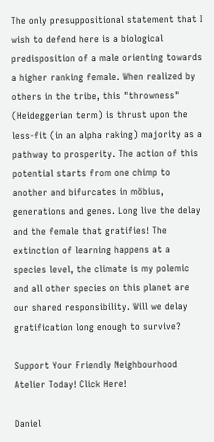The only presuppositional statement that I wish to defend here is a biological predisposition of a male orienting towards a higher ranking female. When realized by others in the tribe, this "throwness" (Heideggerian term) is thrust upon the less-fit (in an alpha raking) majority as a pathway to prosperity. The action of this potential starts from one chimp to another and bifurcates in möbius, generations and genes. Long live the delay and the female that gratifies! The extinction of learning happens at a species level, the climate is my polemic and all other species on this planet are our shared responsibility. Will we delay gratification long enough to survive?

Support Your Friendly Neighbourhood Atelier Today! Click Here!

Daniel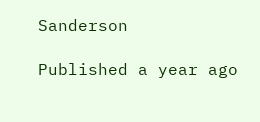Sanderson

Published a year ago